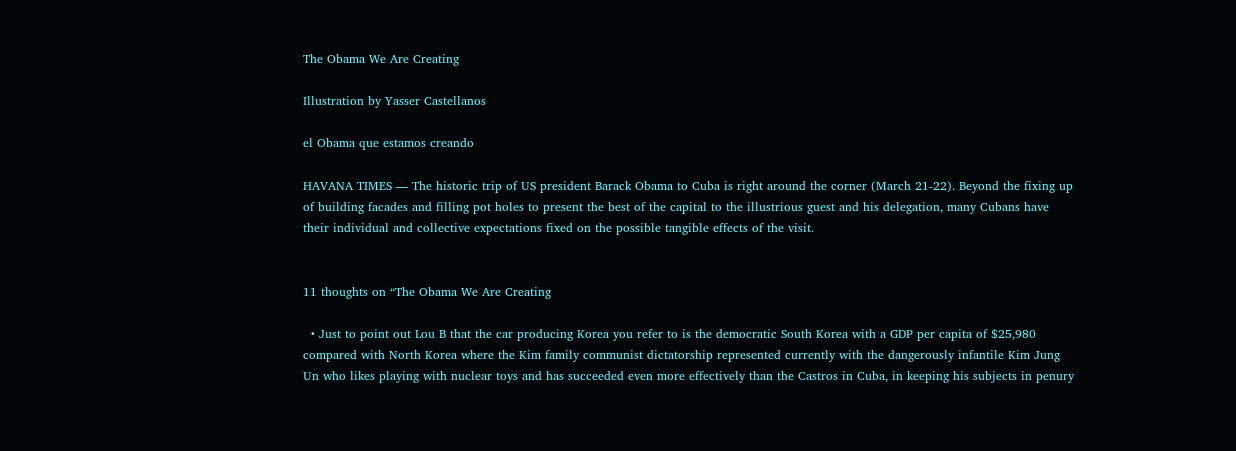The Obama We Are Creating

Illustration by Yasser Castellanos

el Obama que estamos creando

HAVANA TIMES — The historic trip of US president Barack Obama to Cuba is right around the corner (March 21-22). Beyond the fixing up of building facades and filling pot holes to present the best of the capital to the illustrious guest and his delegation, many Cubans have their individual and collective expectations fixed on the possible tangible effects of the visit.


11 thoughts on “The Obama We Are Creating

  • Just to point out Lou B that the car producing Korea you refer to is the democratic South Korea with a GDP per capita of $25,980 compared with North Korea where the Kim family communist dictatorship represented currently with the dangerously infantile Kim Jung Un who likes playing with nuclear toys and has succeeded even more effectively than the Castros in Cuba, in keeping his subjects in penury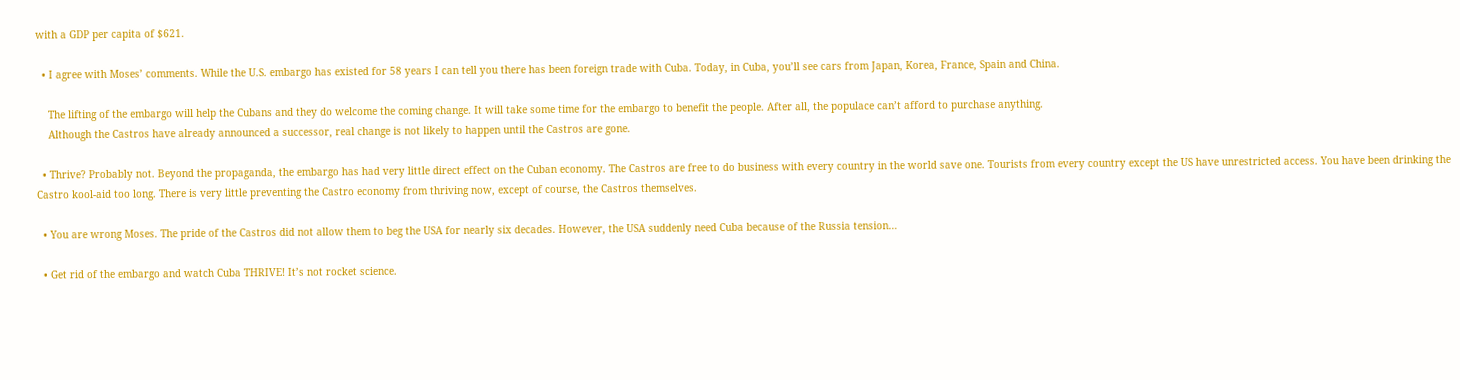with a GDP per capita of $621.

  • I agree with Moses’ comments. While the U.S. embargo has existed for 58 years I can tell you there has been foreign trade with Cuba. Today, in Cuba, you’ll see cars from Japan, Korea, France, Spain and China.

    The lifting of the embargo will help the Cubans and they do welcome the coming change. It will take some time for the embargo to benefit the people. After all, the populace can’t afford to purchase anything.
    Although the Castros have already announced a successor, real change is not likely to happen until the Castros are gone.

  • Thrive? Probably not. Beyond the propaganda, the embargo has had very little direct effect on the Cuban economy. The Castros are free to do business with every country in the world save one. Tourists from every country except the US have unrestricted access. You have been drinking the Castro kool-aid too long. There is very little preventing the Castro economy from thriving now, except of course, the Castros themselves.

  • You are wrong Moses. The pride of the Castros did not allow them to beg the USA for nearly six decades. However, the USA suddenly need Cuba because of the Russia tension…

  • Get rid of the embargo and watch Cuba THRIVE! It’s not rocket science.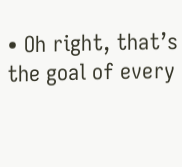• Oh right, that’s the goal of every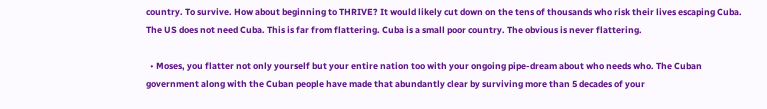country. To survive. How about beginning to THRIVE? It would likely cut down on the tens of thousands who risk their lives escaping Cuba. The US does not need Cuba. This is far from flattering. Cuba is a small poor country. The obvious is never flattering.

  • Moses, you flatter not only yourself but your entire nation too with your ongoing pipe-dream about who needs who. The Cuban government along with the Cuban people have made that abundantly clear by surviving more than 5 decades of your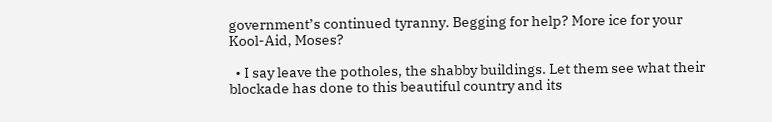government’s continued tyranny. Begging for help? More ice for your Kool-Aid, Moses?

  • I say leave the potholes, the shabby buildings. Let them see what their blockade has done to this beautiful country and its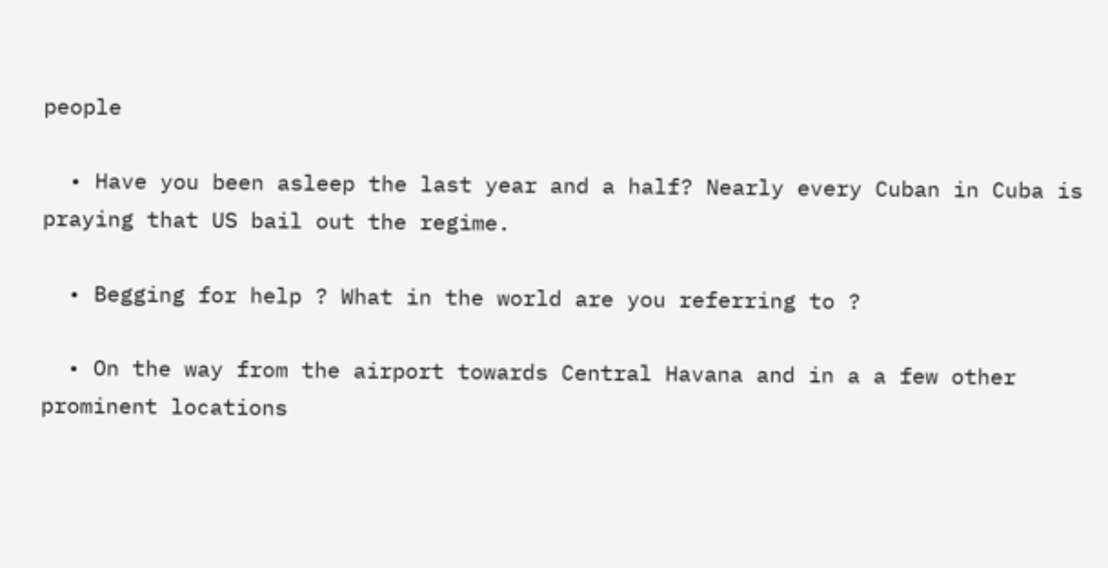people

  • Have you been asleep the last year and a half? Nearly every Cuban in Cuba is praying that US bail out the regime.

  • Begging for help ? What in the world are you referring to ?

  • On the way from the airport towards Central Havana and in a a few other prominent locations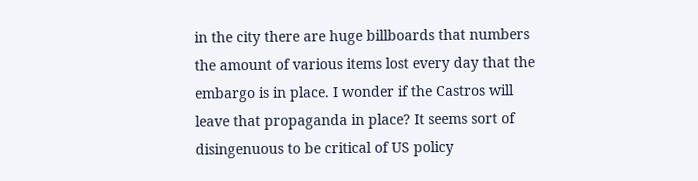in the city there are huge billboards that numbers the amount of various items lost every day that the embargo is in place. I wonder if the Castros will leave that propaganda in place? It seems sort of disingenuous to be critical of US policy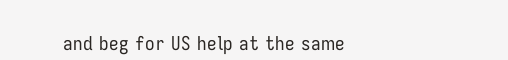and beg for US help at the same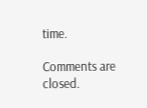time.

Comments are closed.